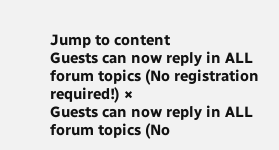Jump to content
Guests can now reply in ALL forum topics (No registration required!) ×
Guests can now reply in ALL forum topics (No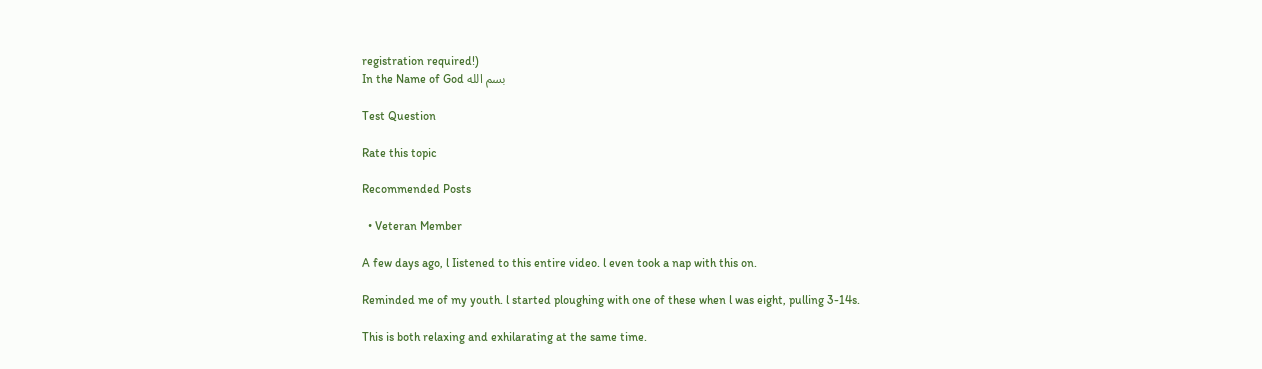registration required!)
In the Name of God بسم الله

Test Question

Rate this topic

Recommended Posts

  • Veteran Member

A few days ago, l Iistened to this entire video. l even took a nap with this on.

Reminded me of my youth. l started ploughing with one of these when l was eight, pulling 3-14s.

This is both relaxing and exhilarating at the same time.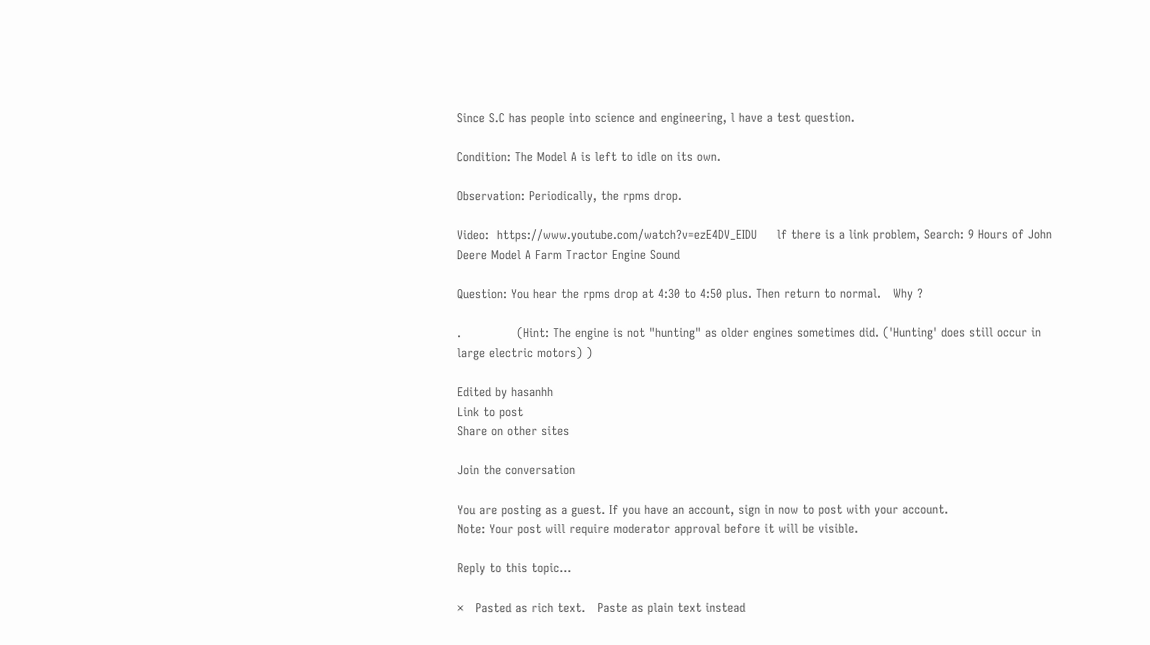Since S.C has people into science and engineering, l have a test question.

Condition: The Model A is left to idle on its own.

Observation: Periodically, the rpms drop.

Video:  https://www.youtube.com/watch?v=ezE4DV_EIDU     lf there is a link problem, Search: 9 Hours of John Deere Model A Farm Tractor Engine Sound

Question: You hear the rpms drop at 4:30 to 4:50 plus. Then return to normal.   Why ?

.              (Hint: The engine is not "hunting" as older engines sometimes did. ('Hunting' does still occur in large electric motors) )

Edited by hasanhh
Link to post
Share on other sites

Join the conversation

You are posting as a guest. If you have an account, sign in now to post with your account.
Note: Your post will require moderator approval before it will be visible.

Reply to this topic...

×   Pasted as rich text.   Paste as plain text instead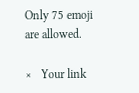Only 75 emoji are allowed.

×   Your link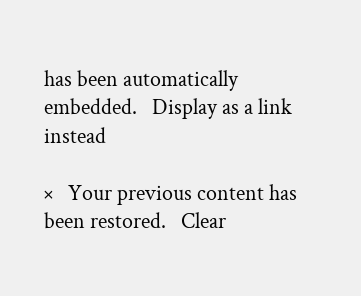has been automatically embedded.   Display as a link instead

×   Your previous content has been restored.   Clear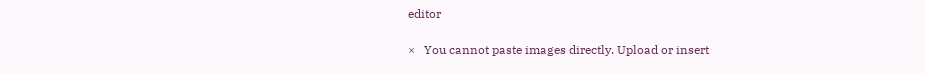editor

×   You cannot paste images directly. Upload or insert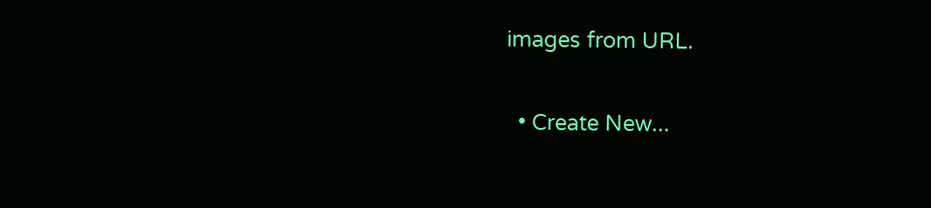images from URL.

  • Create New...